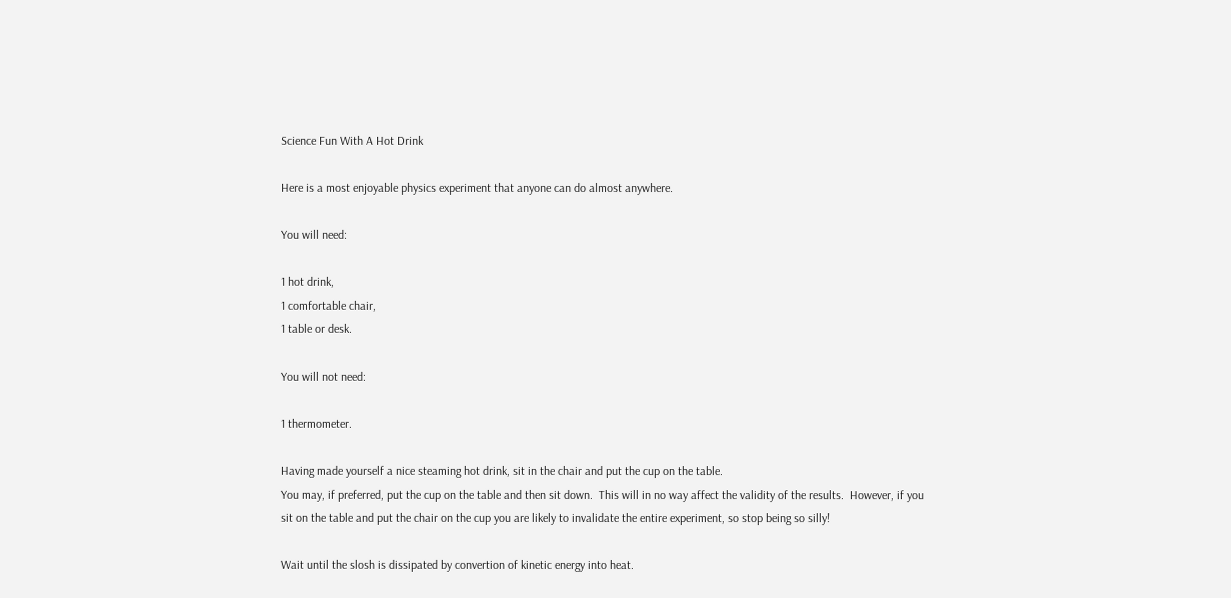Science Fun With A Hot Drink

Here is a most enjoyable physics experiment that anyone can do almost anywhere.

You will need:

1 hot drink,
1 comfortable chair,
1 table or desk.

You will not need:

1 thermometer.

Having made yourself a nice steaming hot drink, sit in the chair and put the cup on the table.
You may, if preferred, put the cup on the table and then sit down.  This will in no way affect the validity of the results.  However, if you sit on the table and put the chair on the cup you are likely to invalidate the entire experiment, so stop being so silly!

Wait until the slosh is dissipated by convertion of kinetic energy into heat.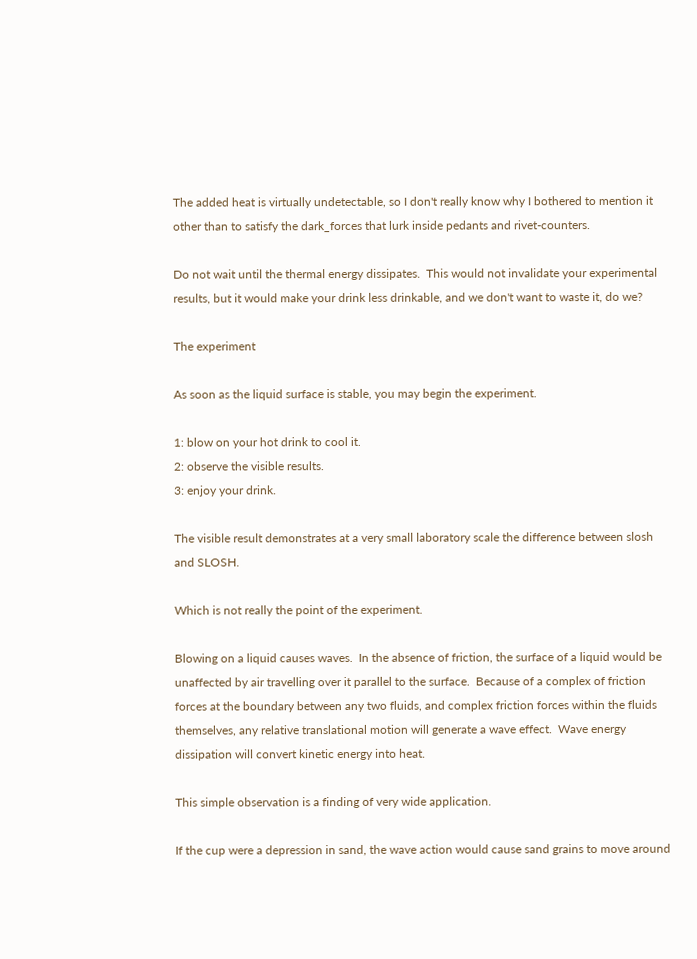The added heat is virtually undetectable, so I don't really know why I bothered to mention it other than to satisfy the dark_forces that lurk inside pedants and rivet-counters.

Do not wait until the thermal energy dissipates.  This would not invalidate your experimental results, but it would make your drink less drinkable, and we don't want to waste it, do we?

The experiment

As soon as the liquid surface is stable, you may begin the experiment.

1: blow on your hot drink to cool it.
2: observe the visible results.
3: enjoy your drink.

The visible result demonstrates at a very small laboratory scale the difference between slosh and SLOSH.

Which is not really the point of the experiment.

Blowing on a liquid causes waves.  In the absence of friction, the surface of a liquid would be unaffected by air travelling over it parallel to the surface.  Because of a complex of friction forces at the boundary between any two fluids, and complex friction forces within the fluids themselves, any relative translational motion will generate a wave effect.  Wave energy dissipation will convert kinetic energy into heat.

This simple observation is a finding of very wide application.

If the cup were a depression in sand, the wave action would cause sand grains to move around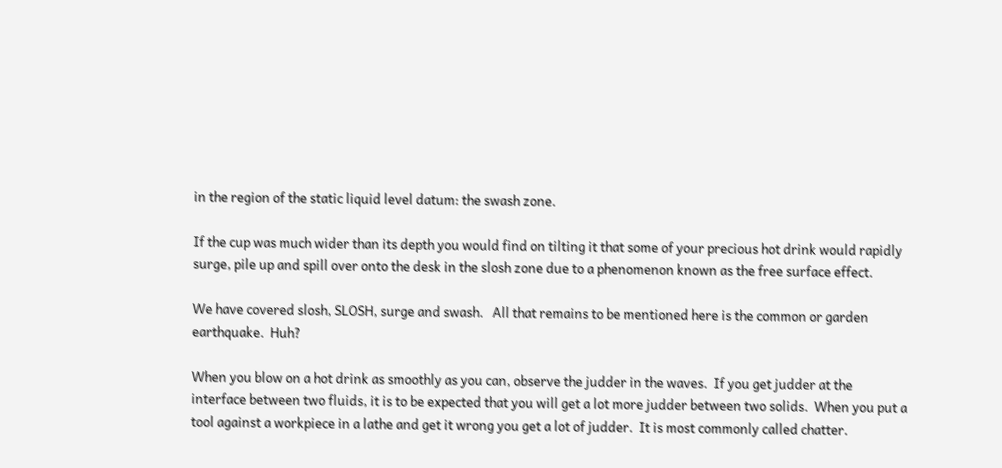in the region of the static liquid level datum: the swash zone.

If the cup was much wider than its depth you would find on tilting it that some of your precious hot drink would rapidly surge, pile up and spill over onto the desk in the slosh zone due to a phenomenon known as the free surface effect.

We have covered slosh, SLOSH, surge and swash.   All that remains to be mentioned here is the common or garden earthquake.  Huh?

When you blow on a hot drink as smoothly as you can, observe the judder in the waves.  If you get judder at the interface between two fluids, it is to be expected that you will get a lot more judder between two solids.  When you put a tool against a workpiece in a lathe and get it wrong you get a lot of judder.  It is most commonly called chatter.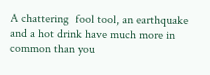A chattering  fool tool, an earthquake and a hot drink have much more in common than you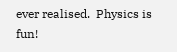ever realised.  Physics is fun!